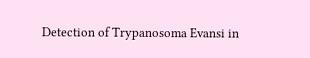Detection of Trypanosoma Evansi in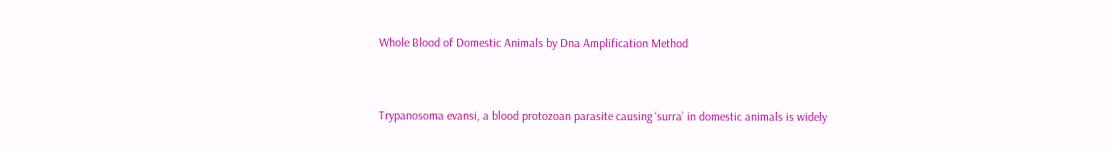Whole Blood of Domestic Animals by Dna Amplification Method


Trypanosoma evansi, a blood protozoan parasite causing ‘surra’ in domestic animals is widely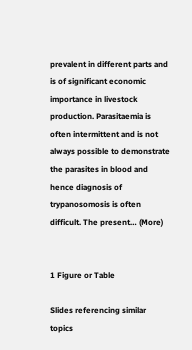prevalent in different parts and is of significant economic importance in livestock production. Parasitaemia is often intermittent and is not always possible to demonstrate the parasites in blood and hence diagnosis of trypanosomosis is often difficult. The present… (More)


1 Figure or Table

Slides referencing similar topics